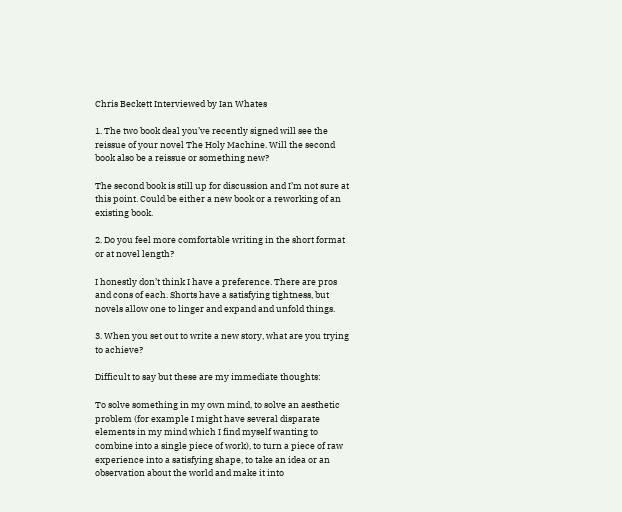Chris Beckett Interviewed by Ian Whates

1. The two book deal you’ve recently signed will see the reissue of your novel The Holy Machine. Will the second book also be a reissue or something new?

The second book is still up for discussion and I’m not sure at this point. Could be either a new book or a reworking of an existing book.

2. Do you feel more comfortable writing in the short format or at novel length?

I honestly don’t think I have a preference. There are pros and cons of each. Shorts have a satisfying tightness, but novels allow one to linger and expand and unfold things.

3. When you set out to write a new story, what are you trying to achieve?

Difficult to say but these are my immediate thoughts:

To solve something in my own mind, to solve an aesthetic problem (for example I might have several disparate elements in my mind which I find myself wanting to combine into a single piece of work), to turn a piece of raw experience into a satisfying shape, to take an idea or an observation about the world and make it into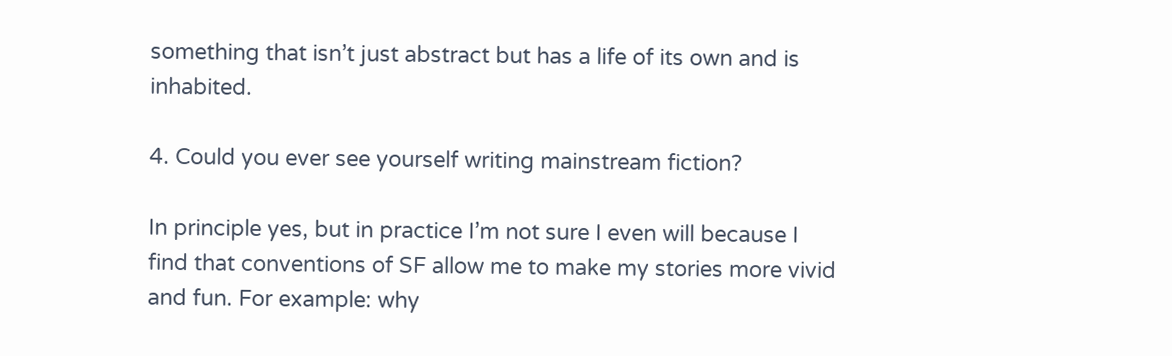something that isn’t just abstract but has a life of its own and is inhabited.

4. Could you ever see yourself writing mainstream fiction?

In principle yes, but in practice I’m not sure I even will because I find that conventions of SF allow me to make my stories more vivid and fun. For example: why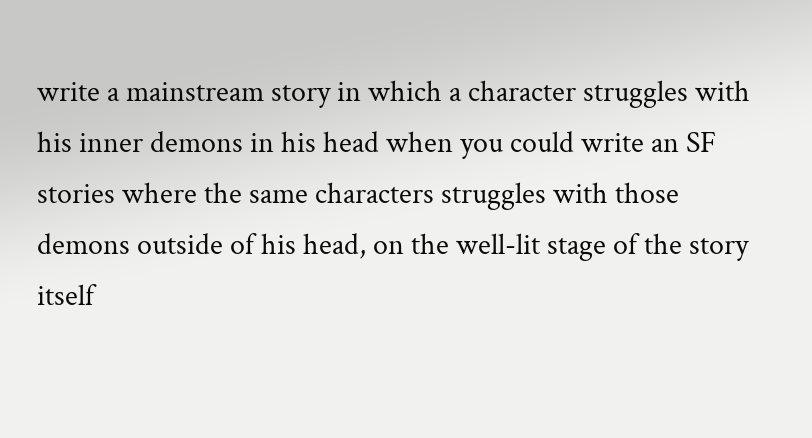write a mainstream story in which a character struggles with his inner demons in his head when you could write an SF stories where the same characters struggles with those demons outside of his head, on the well-lit stage of the story itself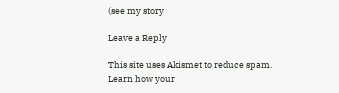(see my story

Leave a Reply

This site uses Akismet to reduce spam. Learn how your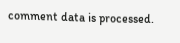comment data is processed.